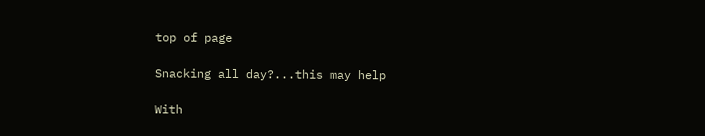top of page

Snacking all day?...this may help

With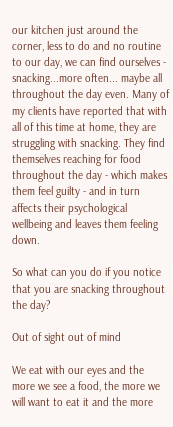our kitchen just around the corner, less to do and no routine to our day, we can find ourselves - snacking...more often... maybe all throughout the day even. Many of my clients have reported that with all of this time at home, they are struggling with snacking. They find themselves reaching for food throughout the day - which makes them feel guilty - and in turn affects their psychological wellbeing and leaves them feeling down.

So what can you do if you notice that you are snacking throughout the day?

Out of sight out of mind

We eat with our eyes and the more we see a food, the more we will want to eat it and the more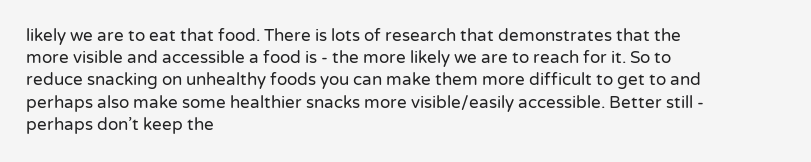likely we are to eat that food. There is lots of research that demonstrates that the more visible and accessible a food is - the more likely we are to reach for it. So to reduce snacking on unhealthy foods you can make them more difficult to get to and perhaps also make some healthier snacks more visible/easily accessible. Better still - perhaps don’t keep the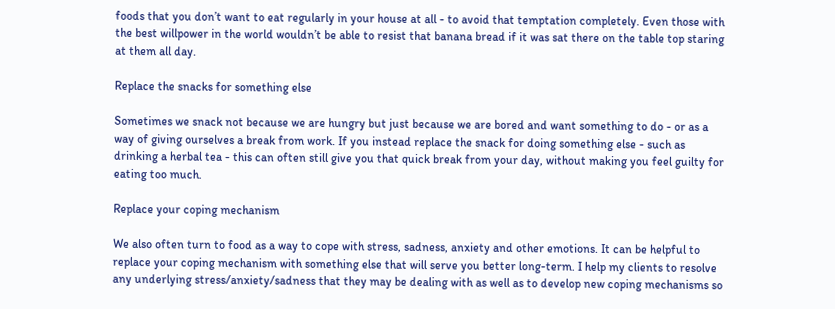foods that you don’t want to eat regularly in your house at all - to avoid that temptation completely. Even those with the best willpower in the world wouldn’t be able to resist that banana bread if it was sat there on the table top staring at them all day.

Replace the snacks for something else

Sometimes we snack not because we are hungry but just because we are bored and want something to do - or as a way of giving ourselves a break from work. If you instead replace the snack for doing something else - such as drinking a herbal tea - this can often still give you that quick break from your day, without making you feel guilty for eating too much.

Replace your coping mechanism

We also often turn to food as a way to cope with stress, sadness, anxiety and other emotions. It can be helpful to replace your coping mechanism with something else that will serve you better long-term. I help my clients to resolve any underlying stress/anxiety/sadness that they may be dealing with as well as to develop new coping mechanisms so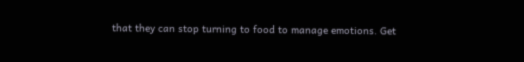that they can stop turning to food to manage emotions. Get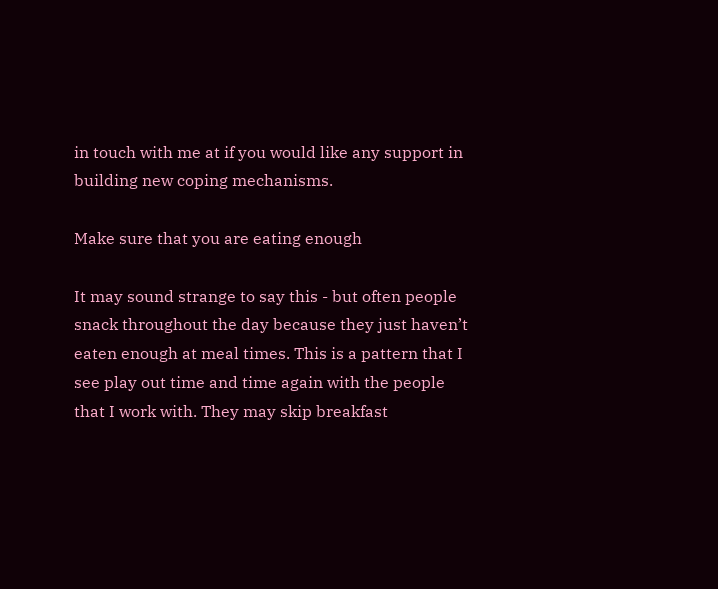in touch with me at if you would like any support in building new coping mechanisms.

Make sure that you are eating enough

It may sound strange to say this - but often people snack throughout the day because they just haven’t eaten enough at meal times. This is a pattern that I see play out time and time again with the people that I work with. They may skip breakfast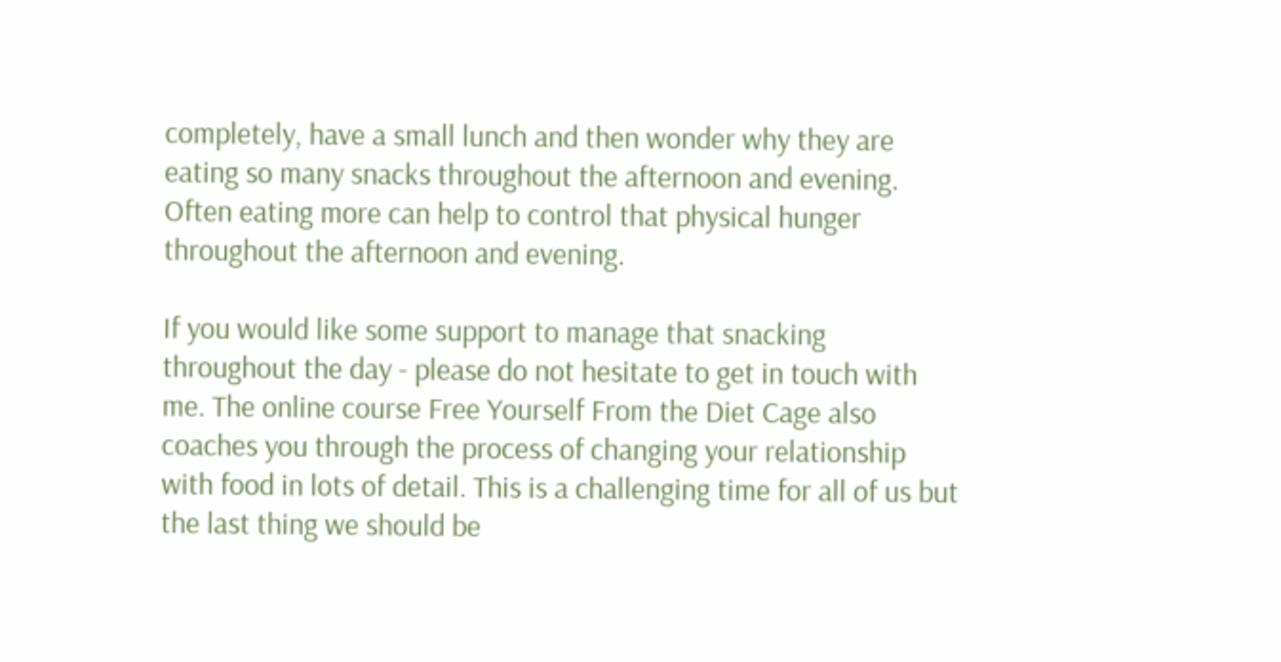completely, have a small lunch and then wonder why they are eating so many snacks throughout the afternoon and evening. Often eating more can help to control that physical hunger throughout the afternoon and evening.

If you would like some support to manage that snacking throughout the day - please do not hesitate to get in touch with me. The online course Free Yourself From the Diet Cage also coaches you through the process of changing your relationship with food in lots of detail. This is a challenging time for all of us but the last thing we should be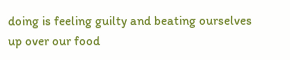doing is feeling guilty and beating ourselves up over our food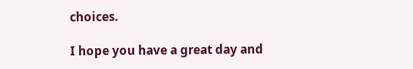choices.

I hope you have a great day and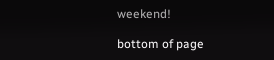weekend!

bottom of page